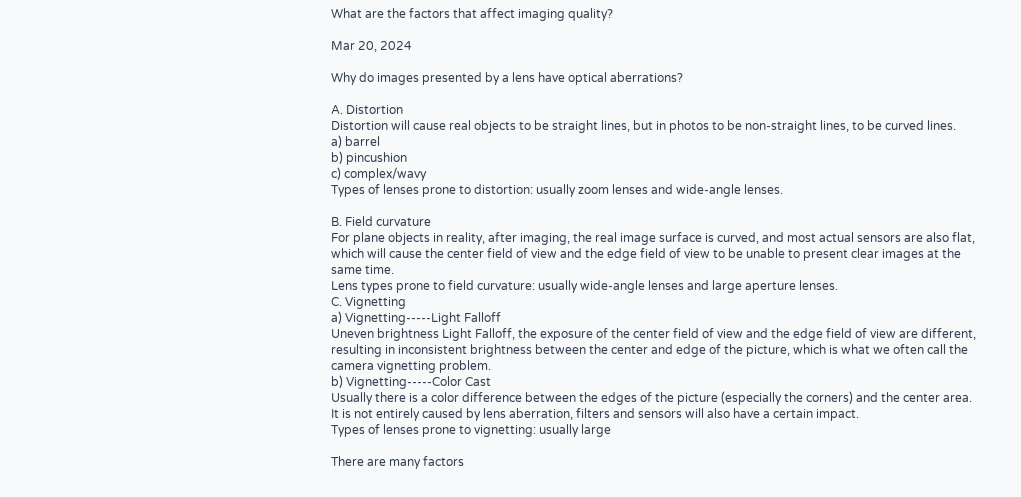What are the factors that affect imaging quality?

Mar 20, 2024

Why do images presented by a lens have optical aberrations?

A. Distortion
Distortion will cause real objects to be straight lines, but in photos to be non-straight lines, to be curved lines.
a) barrel
b) pincushion
c) complex/wavy
Types of lenses prone to distortion: usually zoom lenses and wide-angle lenses.

B. Field curvature
For plane objects in reality, after imaging, the real image surface is curved, and most actual sensors are also flat, which will cause the center field of view and the edge field of view to be unable to present clear images at the same time.
Lens types prone to field curvature: usually wide-angle lenses and large aperture lenses.
C. Vignetting
a) Vignetting-----Light Falloff
Uneven brightness Light Falloff, the exposure of the center field of view and the edge field of view are different, resulting in inconsistent brightness between the center and edge of the picture, which is what we often call the camera vignetting problem.
b) Vignetting-----Color Cast
Usually there is a color difference between the edges of the picture (especially the corners) and the center area. It is not entirely caused by lens aberration, filters and sensors will also have a certain impact.
Types of lenses prone to vignetting: usually large

There are many factors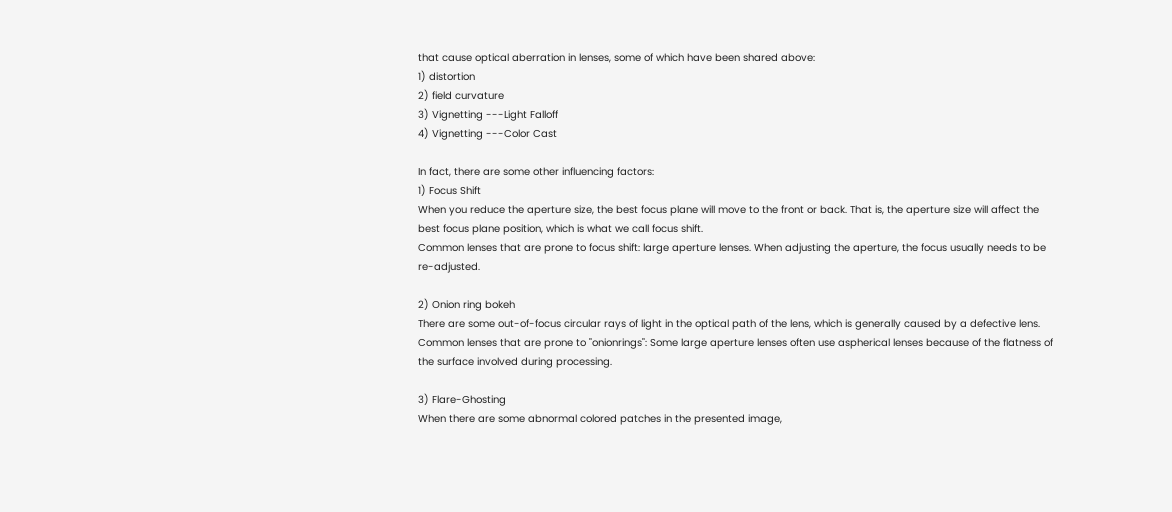that cause optical aberration in lenses, some of which have been shared above:
1) distortion
2) field curvature
3) Vignetting ---Light Falloff
4) Vignetting ---Color Cast

In fact, there are some other influencing factors:
1) Focus Shift
When you reduce the aperture size, the best focus plane will move to the front or back. That is, the aperture size will affect the best focus plane position, which is what we call focus shift.
Common lenses that are prone to focus shift: large aperture lenses. When adjusting the aperture, the focus usually needs to be re-adjusted.

2) Onion ring bokeh
There are some out-of-focus circular rays of light in the optical path of the lens, which is generally caused by a defective lens.
Common lenses that are prone to "onionrings": Some large aperture lenses often use aspherical lenses because of the flatness of the surface involved during processing.

3) Flare-Ghosting
When there are some abnormal colored patches in the presented image,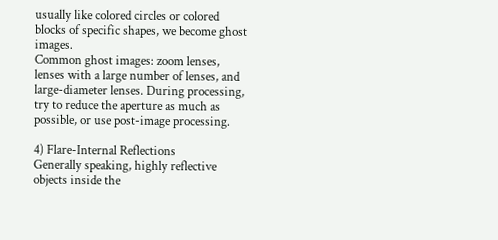usually like colored circles or colored blocks of specific shapes, we become ghost images.
Common ghost images: zoom lenses, lenses with a large number of lenses, and large-diameter lenses. During processing, try to reduce the aperture as much as possible, or use post-image processing.

4) Flare-Internal Reflections
Generally speaking, highly reflective objects inside the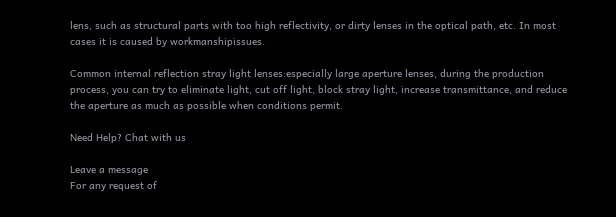lens, such as structural parts with too high reflectivity, or dirty lenses in the optical path, etc. In most cases it is caused by workmanshipissues.

Common internal reflection stray light lenses:especially large aperture lenses, during the production process, you can try to eliminate light, cut off light, block stray light, increase transmittance, and reduce the aperture as much as possible when conditions permit.

Need Help? Chat with us

Leave a message
For any request of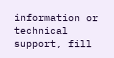information or technical support, fill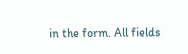in the form. All fields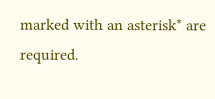marked with an asterisk* are required.